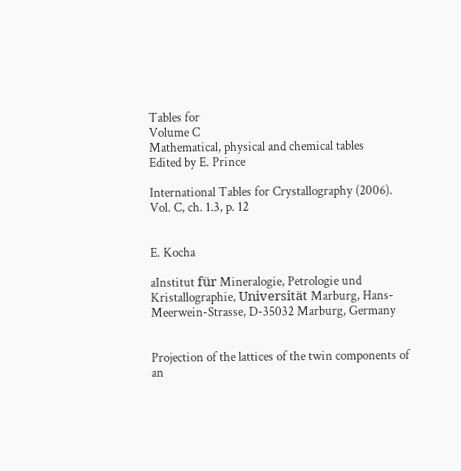Tables for
Volume C
Mathematical, physical and chemical tables
Edited by E. Prince

International Tables for Crystallography (2006). Vol. C, ch. 1.3, p. 12


E. Kocha

aInstitut für Mineralogie, Petrologie und Kristallographie, Universität Marburg, Hans-Meerwein-Strasse, D-35032 Marburg, Germany


Projection of the lattices of the twin components of an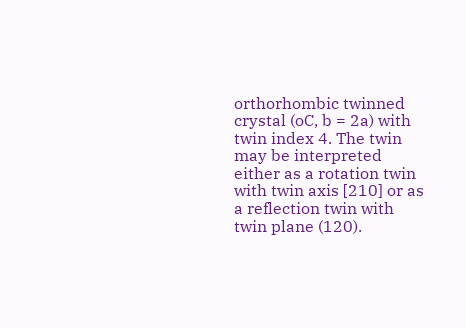orthorhombic twinned crystal (oC, b = 2a) with twin index 4. The twin may be interpreted either as a rotation twin with twin axis [210] or as a reflection twin with twin plane (120).